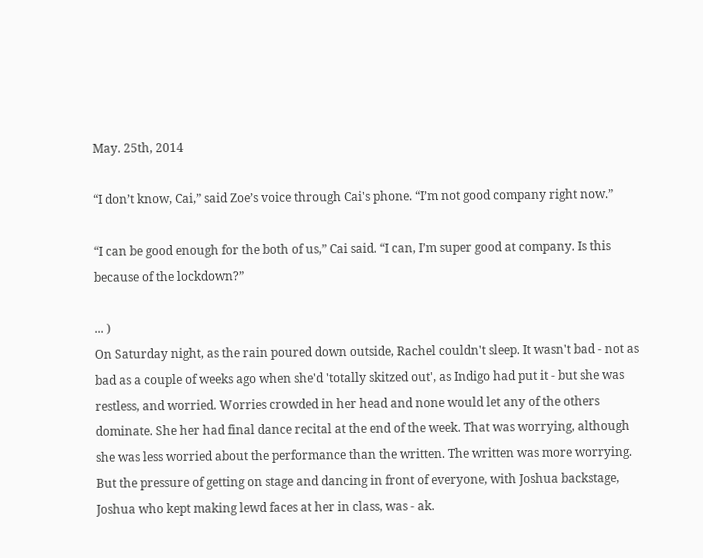May. 25th, 2014

“I don’t know, Cai,” said Zoe’s voice through Cai's phone. “I’m not good company right now.”

“I can be good enough for the both of us,” Cai said. “I can, I’m super good at company. Is this because of the lockdown?”

... )
On Saturday night, as the rain poured down outside, Rachel couldn't sleep. It wasn't bad - not as bad as a couple of weeks ago when she'd 'totally skitzed out', as Indigo had put it - but she was restless, and worried. Worries crowded in her head and none would let any of the others dominate. She her had final dance recital at the end of the week. That was worrying, although she was less worried about the performance than the written. The written was more worrying. But the pressure of getting on stage and dancing in front of everyone, with Joshua backstage, Joshua who kept making lewd faces at her in class, was - ak.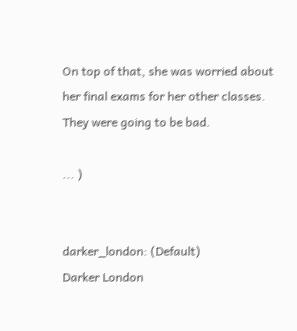On top of that, she was worried about her final exams for her other classes. They were going to be bad.

... )


darker_london: (Default)
Darker London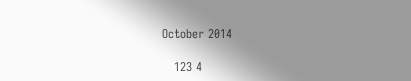October 2014

   123 4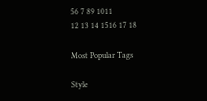56 7 89 1011
12 13 14 1516 17 18

Most Popular Tags

Style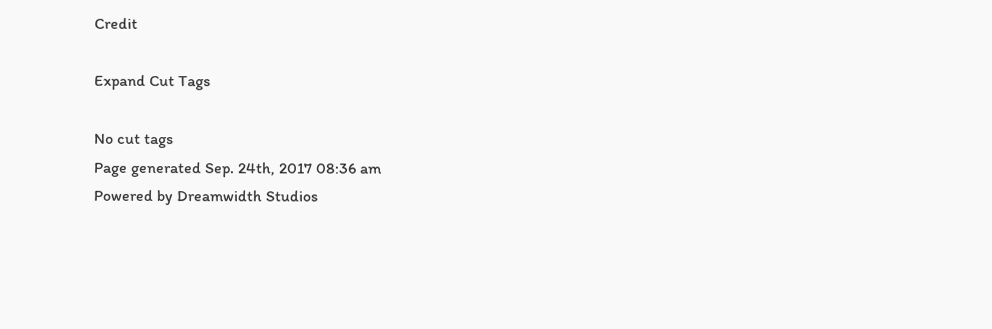Credit

Expand Cut Tags

No cut tags
Page generated Sep. 24th, 2017 08:36 am
Powered by Dreamwidth Studios